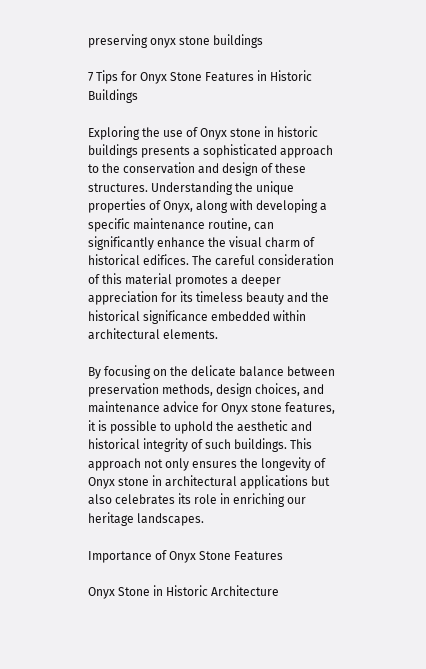preserving onyx stone buildings

7 Tips for Onyx Stone Features in Historic Buildings

Exploring the use of Onyx stone in historic buildings presents a sophisticated approach to the conservation and design of these structures. Understanding the unique properties of Onyx, along with developing a specific maintenance routine, can significantly enhance the visual charm of historical edifices. The careful consideration of this material promotes a deeper appreciation for its timeless beauty and the historical significance embedded within architectural elements.

By focusing on the delicate balance between preservation methods, design choices, and maintenance advice for Onyx stone features, it is possible to uphold the aesthetic and historical integrity of such buildings. This approach not only ensures the longevity of Onyx stone in architectural applications but also celebrates its role in enriching our heritage landscapes.

Importance of Onyx Stone Features

Onyx Stone in Historic Architecture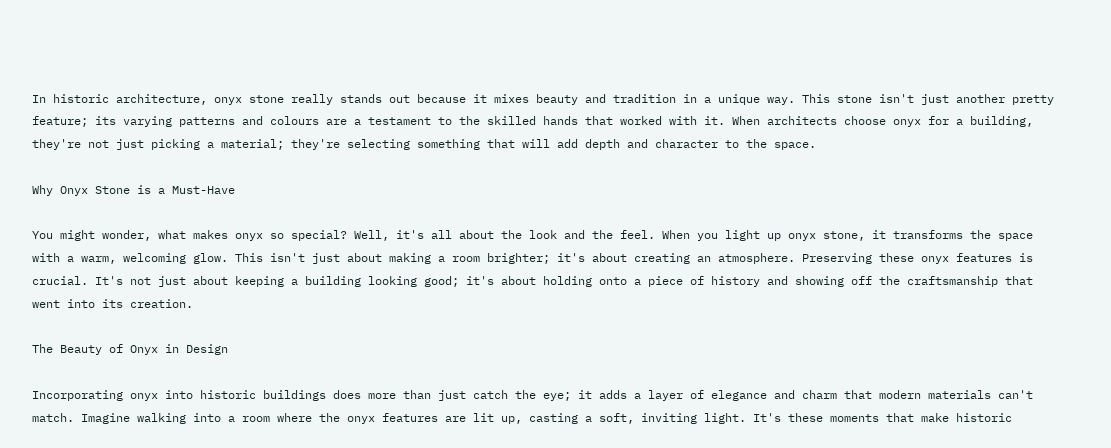In historic architecture, onyx stone really stands out because it mixes beauty and tradition in a unique way. This stone isn't just another pretty feature; its varying patterns and colours are a testament to the skilled hands that worked with it. When architects choose onyx for a building, they're not just picking a material; they're selecting something that will add depth and character to the space.

Why Onyx Stone is a Must-Have

You might wonder, what makes onyx so special? Well, it's all about the look and the feel. When you light up onyx stone, it transforms the space with a warm, welcoming glow. This isn't just about making a room brighter; it's about creating an atmosphere. Preserving these onyx features is crucial. It's not just about keeping a building looking good; it's about holding onto a piece of history and showing off the craftsmanship that went into its creation.

The Beauty of Onyx in Design

Incorporating onyx into historic buildings does more than just catch the eye; it adds a layer of elegance and charm that modern materials can't match. Imagine walking into a room where the onyx features are lit up, casting a soft, inviting light. It's these moments that make historic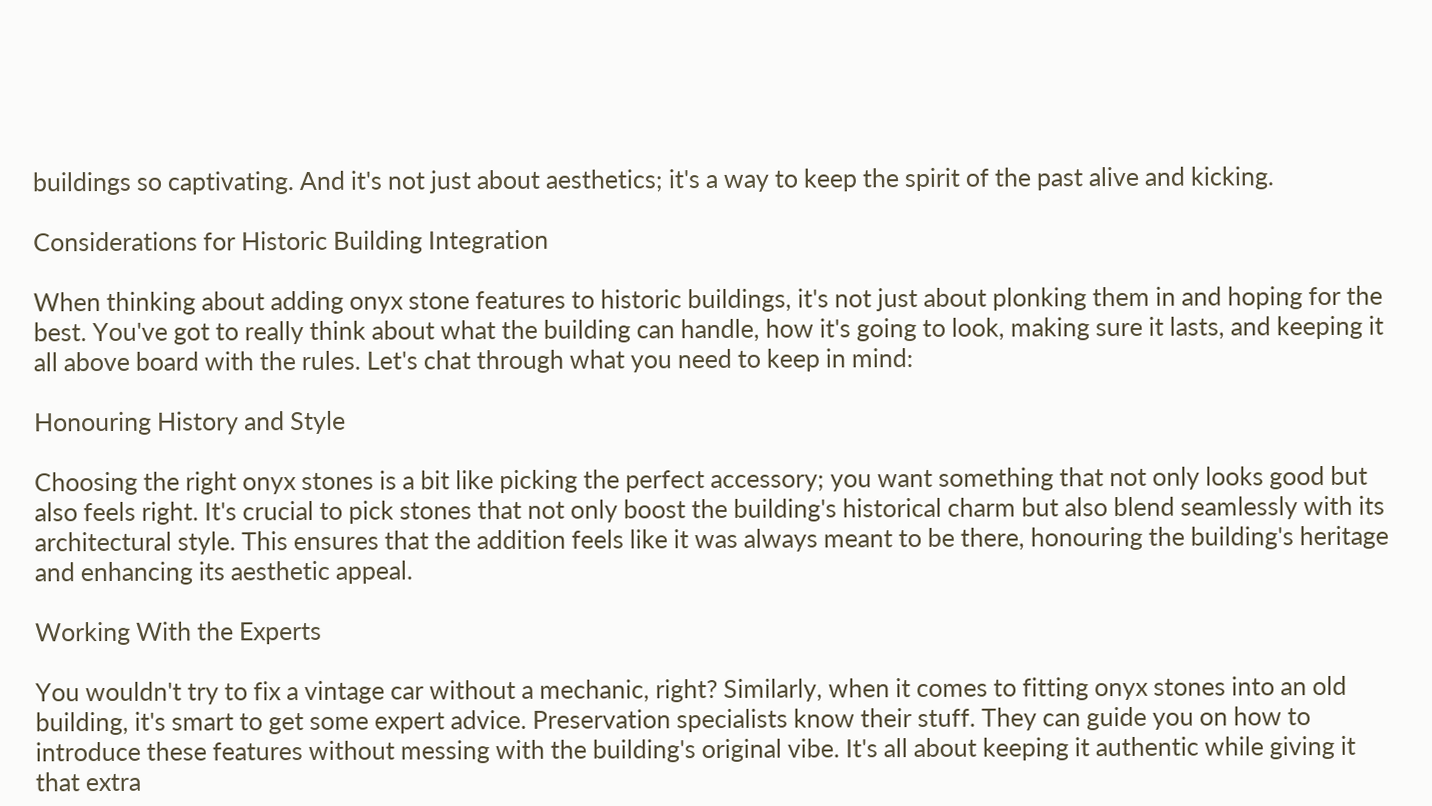buildings so captivating. And it's not just about aesthetics; it's a way to keep the spirit of the past alive and kicking.

Considerations for Historic Building Integration

When thinking about adding onyx stone features to historic buildings, it's not just about plonking them in and hoping for the best. You've got to really think about what the building can handle, how it's going to look, making sure it lasts, and keeping it all above board with the rules. Let's chat through what you need to keep in mind:

Honouring History and Style

Choosing the right onyx stones is a bit like picking the perfect accessory; you want something that not only looks good but also feels right. It's crucial to pick stones that not only boost the building's historical charm but also blend seamlessly with its architectural style. This ensures that the addition feels like it was always meant to be there, honouring the building's heritage and enhancing its aesthetic appeal.

Working With the Experts

You wouldn't try to fix a vintage car without a mechanic, right? Similarly, when it comes to fitting onyx stones into an old building, it's smart to get some expert advice. Preservation specialists know their stuff. They can guide you on how to introduce these features without messing with the building's original vibe. It's all about keeping it authentic while giving it that extra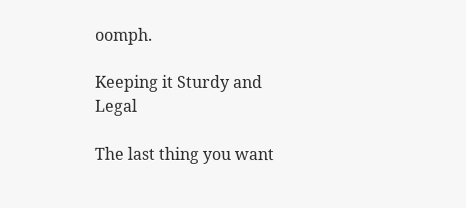oomph.

Keeping it Sturdy and Legal

The last thing you want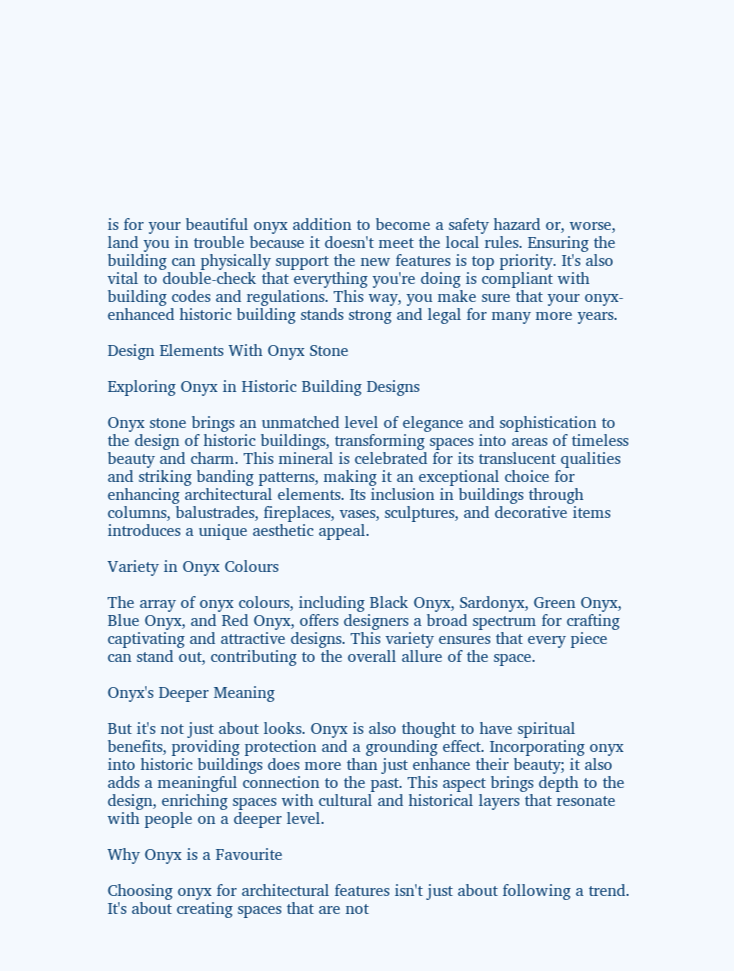is for your beautiful onyx addition to become a safety hazard or, worse, land you in trouble because it doesn't meet the local rules. Ensuring the building can physically support the new features is top priority. It's also vital to double-check that everything you're doing is compliant with building codes and regulations. This way, you make sure that your onyx-enhanced historic building stands strong and legal for many more years.

Design Elements With Onyx Stone

Exploring Onyx in Historic Building Designs

Onyx stone brings an unmatched level of elegance and sophistication to the design of historic buildings, transforming spaces into areas of timeless beauty and charm. This mineral is celebrated for its translucent qualities and striking banding patterns, making it an exceptional choice for enhancing architectural elements. Its inclusion in buildings through columns, balustrades, fireplaces, vases, sculptures, and decorative items introduces a unique aesthetic appeal.

Variety in Onyx Colours

The array of onyx colours, including Black Onyx, Sardonyx, Green Onyx, Blue Onyx, and Red Onyx, offers designers a broad spectrum for crafting captivating and attractive designs. This variety ensures that every piece can stand out, contributing to the overall allure of the space.

Onyx's Deeper Meaning

But it's not just about looks. Onyx is also thought to have spiritual benefits, providing protection and a grounding effect. Incorporating onyx into historic buildings does more than just enhance their beauty; it also adds a meaningful connection to the past. This aspect brings depth to the design, enriching spaces with cultural and historical layers that resonate with people on a deeper level.

Why Onyx is a Favourite

Choosing onyx for architectural features isn't just about following a trend. It's about creating spaces that are not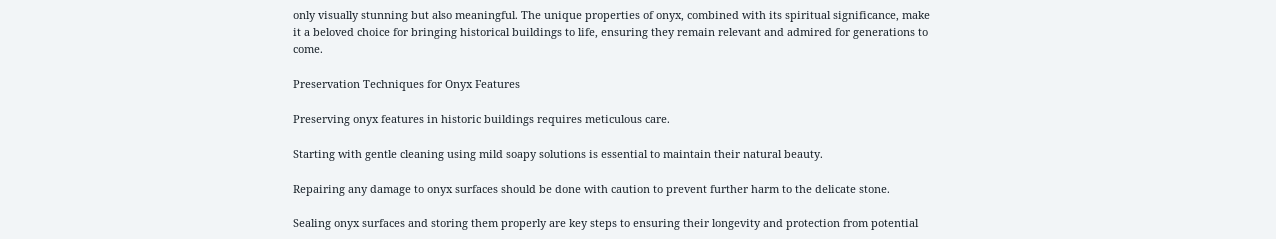only visually stunning but also meaningful. The unique properties of onyx, combined with its spiritual significance, make it a beloved choice for bringing historical buildings to life, ensuring they remain relevant and admired for generations to come.

Preservation Techniques for Onyx Features

Preserving onyx features in historic buildings requires meticulous care.

Starting with gentle cleaning using mild soapy solutions is essential to maintain their natural beauty.

Repairing any damage to onyx surfaces should be done with caution to prevent further harm to the delicate stone.

Sealing onyx surfaces and storing them properly are key steps to ensuring their longevity and protection from potential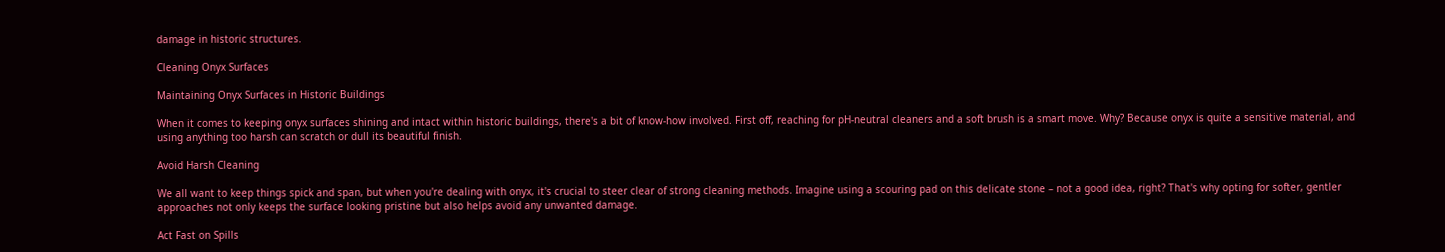damage in historic structures.

Cleaning Onyx Surfaces

Maintaining Onyx Surfaces in Historic Buildings

When it comes to keeping onyx surfaces shining and intact within historic buildings, there's a bit of know-how involved. First off, reaching for pH-neutral cleaners and a soft brush is a smart move. Why? Because onyx is quite a sensitive material, and using anything too harsh can scratch or dull its beautiful finish.

Avoid Harsh Cleaning

We all want to keep things spick and span, but when you're dealing with onyx, it's crucial to steer clear of strong cleaning methods. Imagine using a scouring pad on this delicate stone – not a good idea, right? That's why opting for softer, gentler approaches not only keeps the surface looking pristine but also helps avoid any unwanted damage.

Act Fast on Spills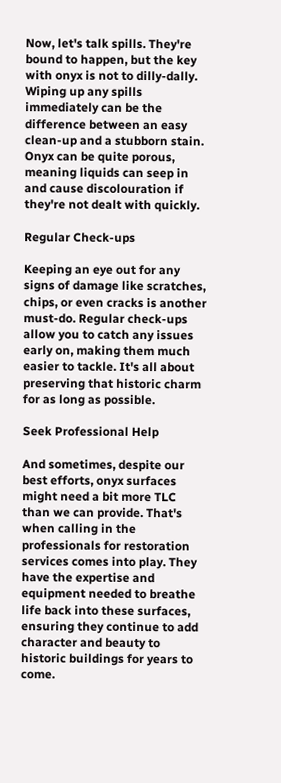Now, let's talk spills. They're bound to happen, but the key with onyx is not to dilly-dally. Wiping up any spills immediately can be the difference between an easy clean-up and a stubborn stain. Onyx can be quite porous, meaning liquids can seep in and cause discolouration if they're not dealt with quickly.

Regular Check-ups

Keeping an eye out for any signs of damage like scratches, chips, or even cracks is another must-do. Regular check-ups allow you to catch any issues early on, making them much easier to tackle. It's all about preserving that historic charm for as long as possible.

Seek Professional Help

And sometimes, despite our best efforts, onyx surfaces might need a bit more TLC than we can provide. That's when calling in the professionals for restoration services comes into play. They have the expertise and equipment needed to breathe life back into these surfaces, ensuring they continue to add character and beauty to historic buildings for years to come.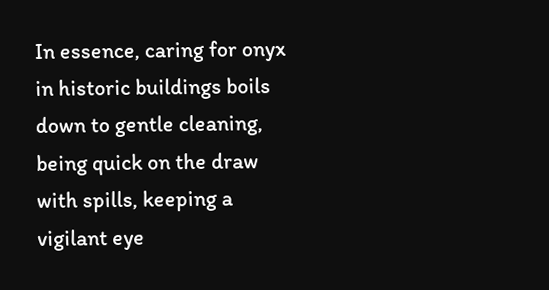In essence, caring for onyx in historic buildings boils down to gentle cleaning, being quick on the draw with spills, keeping a vigilant eye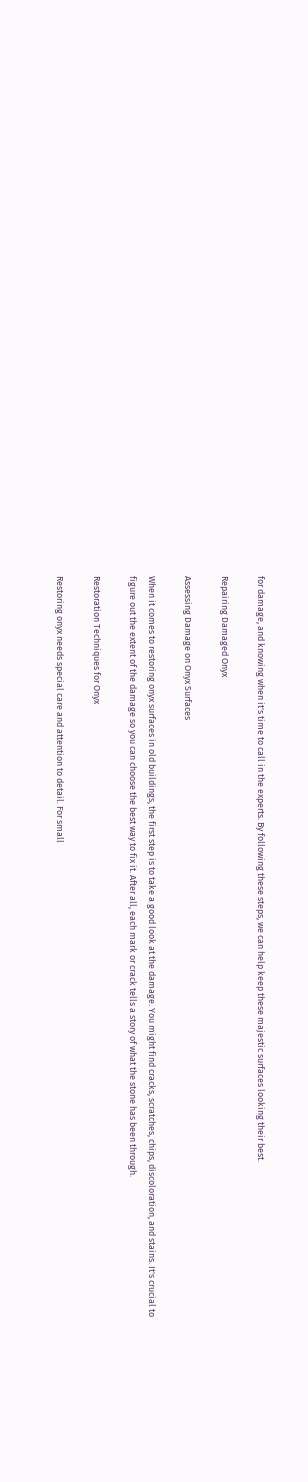for damage, and knowing when it's time to call in the experts. By following these steps, we can help keep these majestic surfaces looking their best.

Repairing Damaged Onyx

Assessing Damage on Onyx Surfaces

When it comes to restoring onyx surfaces in old buildings, the first step is to take a good look at the damage. You might find cracks, scratches, chips, discoloration, and stains. It's crucial to figure out the extent of the damage so you can choose the best way to fix it. After all, each mark or crack tells a story of what the stone has been through.

Restoration Techniques for Onyx

Restoring onyx needs special care and attention to detail. For small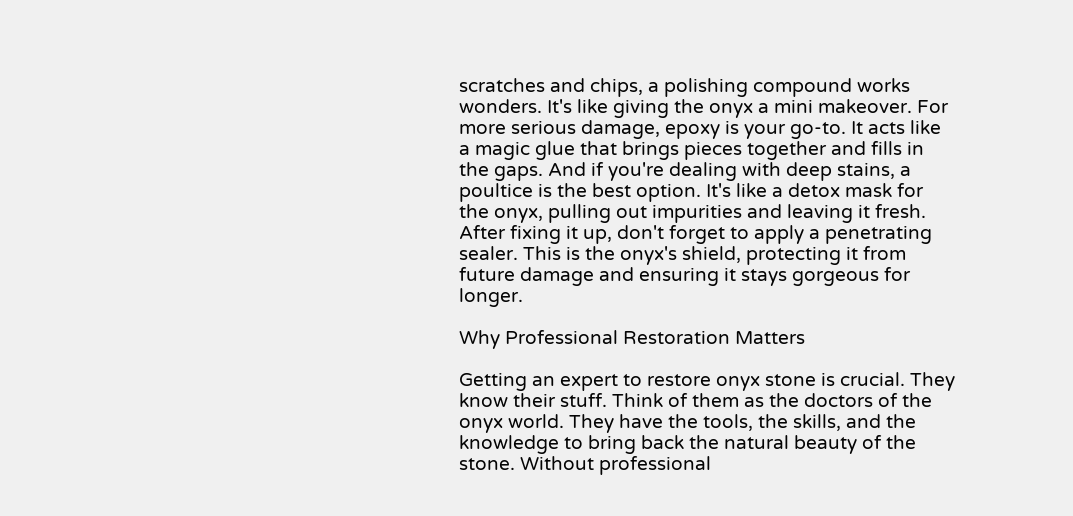scratches and chips, a polishing compound works wonders. It's like giving the onyx a mini makeover. For more serious damage, epoxy is your go-to. It acts like a magic glue that brings pieces together and fills in the gaps. And if you're dealing with deep stains, a poultice is the best option. It's like a detox mask for the onyx, pulling out impurities and leaving it fresh. After fixing it up, don't forget to apply a penetrating sealer. This is the onyx's shield, protecting it from future damage and ensuring it stays gorgeous for longer.

Why Professional Restoration Matters

Getting an expert to restore onyx stone is crucial. They know their stuff. Think of them as the doctors of the onyx world. They have the tools, the skills, and the knowledge to bring back the natural beauty of the stone. Without professional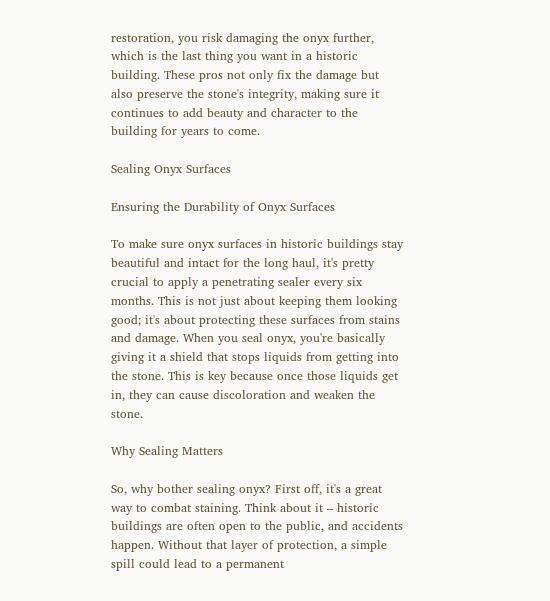restoration, you risk damaging the onyx further, which is the last thing you want in a historic building. These pros not only fix the damage but also preserve the stone's integrity, making sure it continues to add beauty and character to the building for years to come.

Sealing Onyx Surfaces

Ensuring the Durability of Onyx Surfaces

To make sure onyx surfaces in historic buildings stay beautiful and intact for the long haul, it's pretty crucial to apply a penetrating sealer every six months. This is not just about keeping them looking good; it's about protecting these surfaces from stains and damage. When you seal onyx, you're basically giving it a shield that stops liquids from getting into the stone. This is key because once those liquids get in, they can cause discoloration and weaken the stone.

Why Sealing Matters

So, why bother sealing onyx? First off, it's a great way to combat staining. Think about it – historic buildings are often open to the public, and accidents happen. Without that layer of protection, a simple spill could lead to a permanent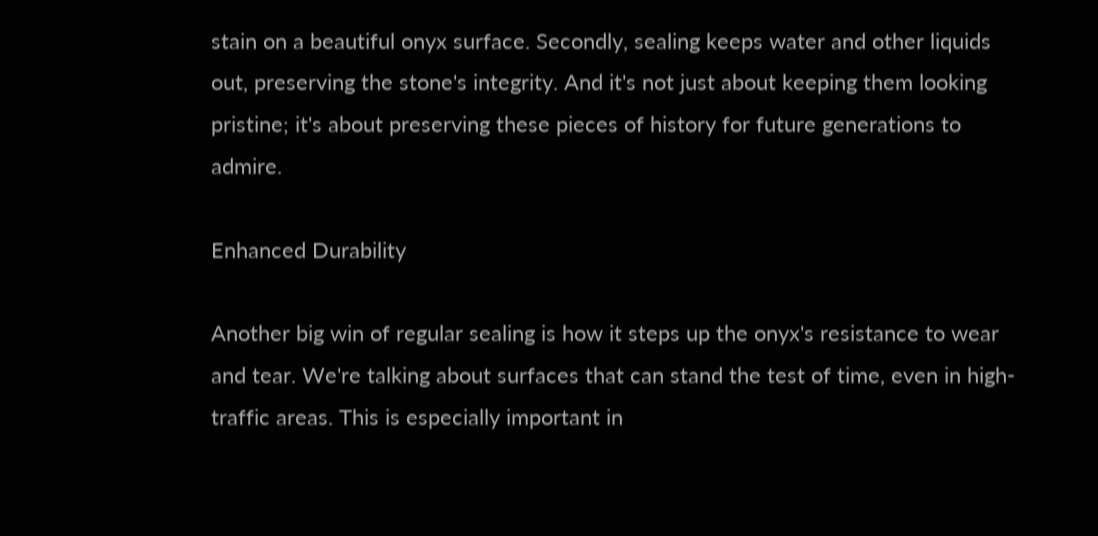stain on a beautiful onyx surface. Secondly, sealing keeps water and other liquids out, preserving the stone's integrity. And it's not just about keeping them looking pristine; it's about preserving these pieces of history for future generations to admire.

Enhanced Durability

Another big win of regular sealing is how it steps up the onyx's resistance to wear and tear. We're talking about surfaces that can stand the test of time, even in high-traffic areas. This is especially important in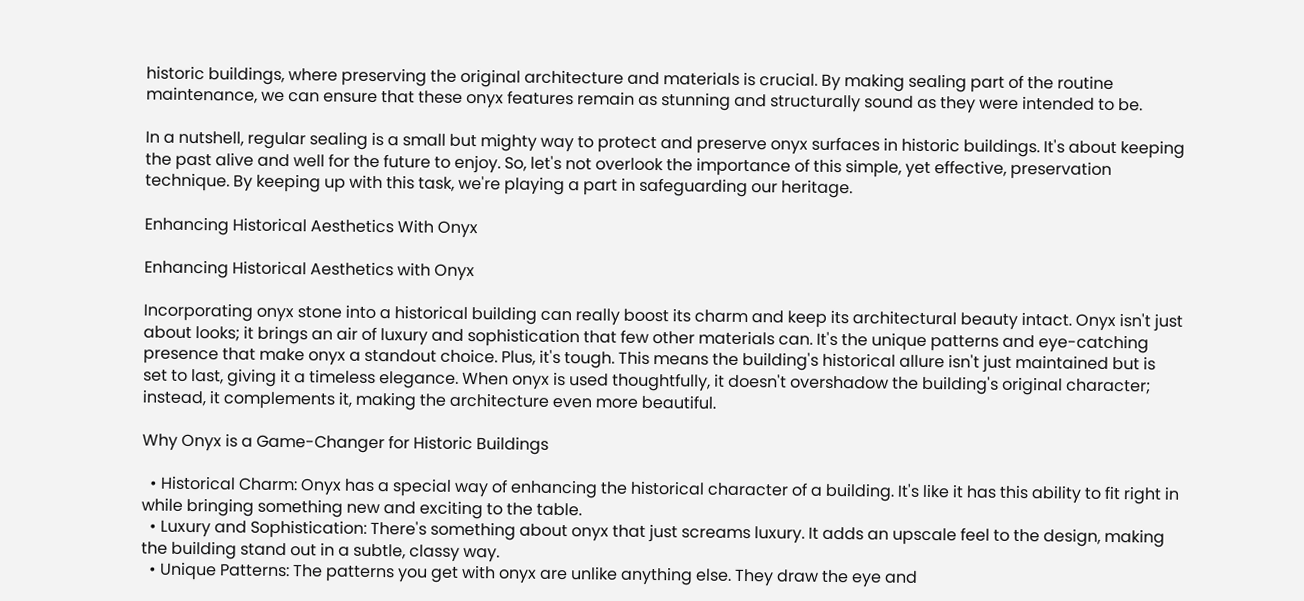historic buildings, where preserving the original architecture and materials is crucial. By making sealing part of the routine maintenance, we can ensure that these onyx features remain as stunning and structurally sound as they were intended to be.

In a nutshell, regular sealing is a small but mighty way to protect and preserve onyx surfaces in historic buildings. It's about keeping the past alive and well for the future to enjoy. So, let's not overlook the importance of this simple, yet effective, preservation technique. By keeping up with this task, we're playing a part in safeguarding our heritage.

Enhancing Historical Aesthetics With Onyx

Enhancing Historical Aesthetics with Onyx

Incorporating onyx stone into a historical building can really boost its charm and keep its architectural beauty intact. Onyx isn't just about looks; it brings an air of luxury and sophistication that few other materials can. It's the unique patterns and eye-catching presence that make onyx a standout choice. Plus, it's tough. This means the building's historical allure isn't just maintained but is set to last, giving it a timeless elegance. When onyx is used thoughtfully, it doesn't overshadow the building's original character; instead, it complements it, making the architecture even more beautiful.

Why Onyx is a Game-Changer for Historic Buildings

  • Historical Charm: Onyx has a special way of enhancing the historical character of a building. It's like it has this ability to fit right in while bringing something new and exciting to the table.
  • Luxury and Sophistication: There's something about onyx that just screams luxury. It adds an upscale feel to the design, making the building stand out in a subtle, classy way.
  • Unique Patterns: The patterns you get with onyx are unlike anything else. They draw the eye and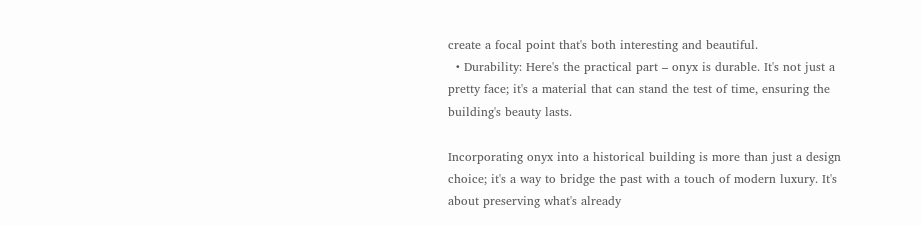create a focal point that's both interesting and beautiful.
  • Durability: Here's the practical part – onyx is durable. It's not just a pretty face; it's a material that can stand the test of time, ensuring the building's beauty lasts.

Incorporating onyx into a historical building is more than just a design choice; it's a way to bridge the past with a touch of modern luxury. It's about preserving what's already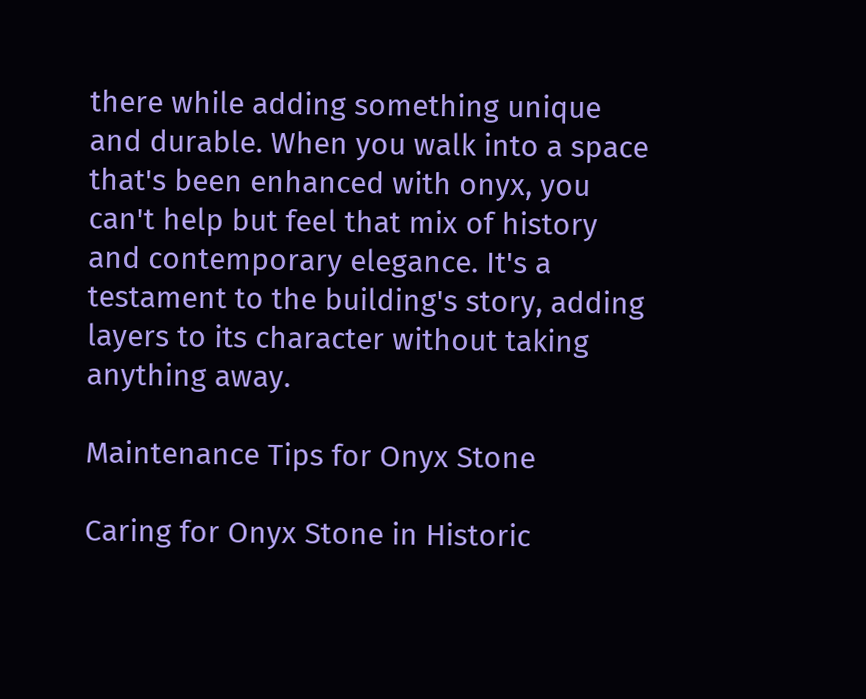there while adding something unique and durable. When you walk into a space that's been enhanced with onyx, you can't help but feel that mix of history and contemporary elegance. It's a testament to the building's story, adding layers to its character without taking anything away.

Maintenance Tips for Onyx Stone

Caring for Onyx Stone in Historic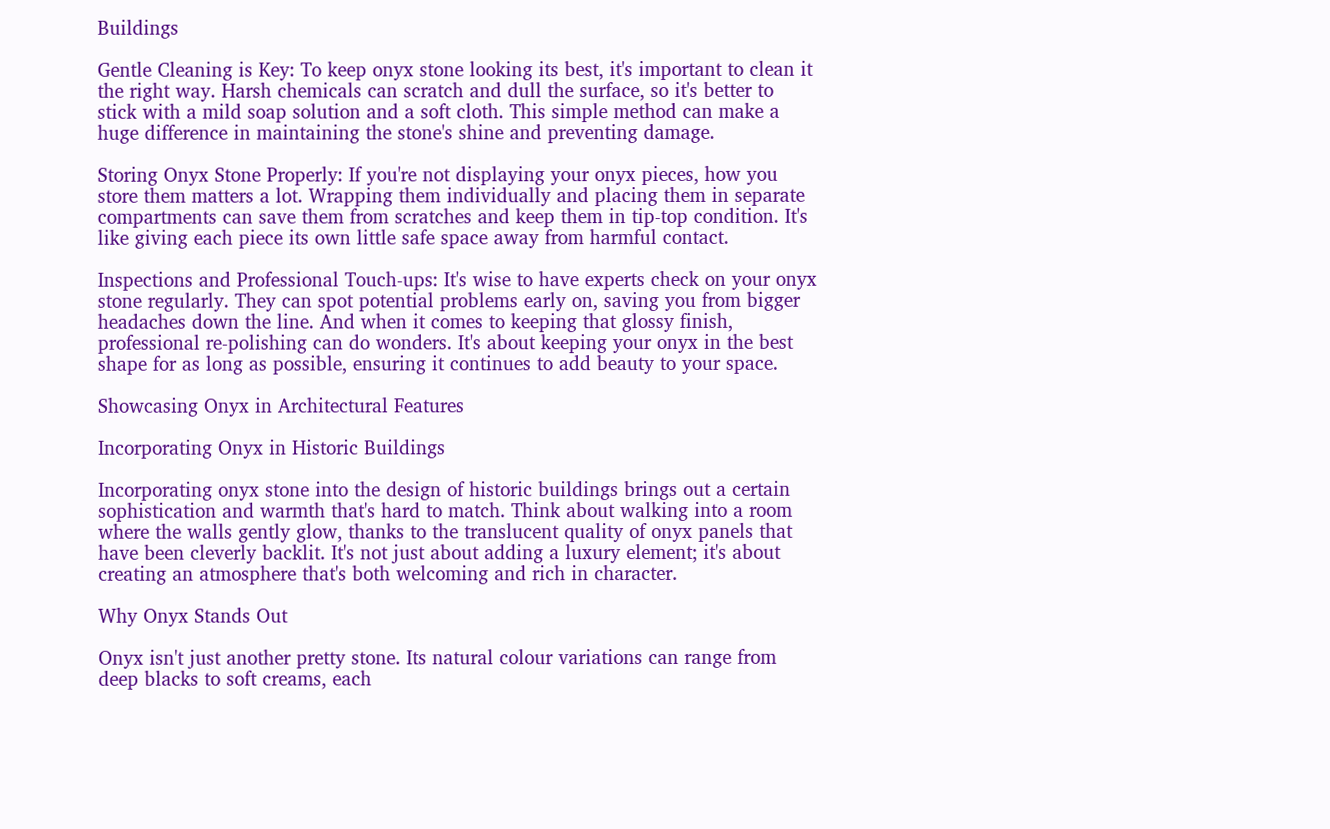Buildings

Gentle Cleaning is Key: To keep onyx stone looking its best, it's important to clean it the right way. Harsh chemicals can scratch and dull the surface, so it's better to stick with a mild soap solution and a soft cloth. This simple method can make a huge difference in maintaining the stone's shine and preventing damage.

Storing Onyx Stone Properly: If you're not displaying your onyx pieces, how you store them matters a lot. Wrapping them individually and placing them in separate compartments can save them from scratches and keep them in tip-top condition. It's like giving each piece its own little safe space away from harmful contact.

Inspections and Professional Touch-ups: It's wise to have experts check on your onyx stone regularly. They can spot potential problems early on, saving you from bigger headaches down the line. And when it comes to keeping that glossy finish, professional re-polishing can do wonders. It's about keeping your onyx in the best shape for as long as possible, ensuring it continues to add beauty to your space.

Showcasing Onyx in Architectural Features

Incorporating Onyx in Historic Buildings

Incorporating onyx stone into the design of historic buildings brings out a certain sophistication and warmth that's hard to match. Think about walking into a room where the walls gently glow, thanks to the translucent quality of onyx panels that have been cleverly backlit. It's not just about adding a luxury element; it's about creating an atmosphere that's both welcoming and rich in character.

Why Onyx Stands Out

Onyx isn't just another pretty stone. Its natural colour variations can range from deep blacks to soft creams, each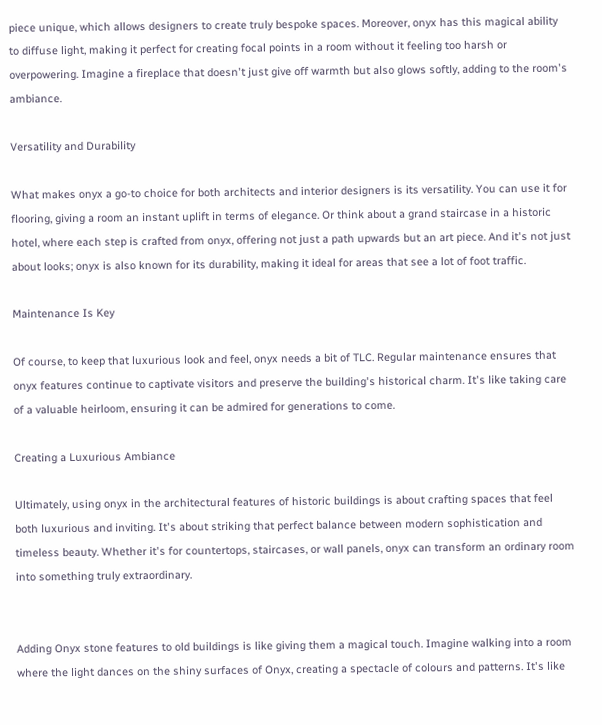piece unique, which allows designers to create truly bespoke spaces. Moreover, onyx has this magical ability to diffuse light, making it perfect for creating focal points in a room without it feeling too harsh or overpowering. Imagine a fireplace that doesn't just give off warmth but also glows softly, adding to the room's ambiance.

Versatility and Durability

What makes onyx a go-to choice for both architects and interior designers is its versatility. You can use it for flooring, giving a room an instant uplift in terms of elegance. Or think about a grand staircase in a historic hotel, where each step is crafted from onyx, offering not just a path upwards but an art piece. And it's not just about looks; onyx is also known for its durability, making it ideal for areas that see a lot of foot traffic.

Maintenance Is Key

Of course, to keep that luxurious look and feel, onyx needs a bit of TLC. Regular maintenance ensures that onyx features continue to captivate visitors and preserve the building's historical charm. It's like taking care of a valuable heirloom, ensuring it can be admired for generations to come.

Creating a Luxurious Ambiance

Ultimately, using onyx in the architectural features of historic buildings is about crafting spaces that feel both luxurious and inviting. It's about striking that perfect balance between modern sophistication and timeless beauty. Whether it's for countertops, staircases, or wall panels, onyx can transform an ordinary room into something truly extraordinary.


Adding Onyx stone features to old buildings is like giving them a magical touch. Imagine walking into a room where the light dances on the shiny surfaces of Onyx, creating a spectacle of colours and patterns. It's like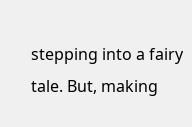stepping into a fairy tale. But, making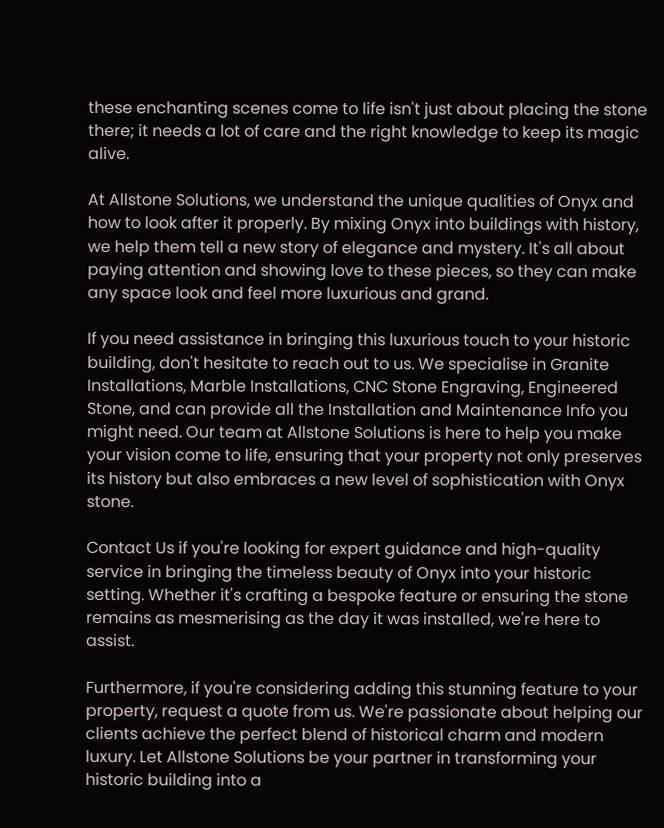these enchanting scenes come to life isn't just about placing the stone there; it needs a lot of care and the right knowledge to keep its magic alive.

At Allstone Solutions, we understand the unique qualities of Onyx and how to look after it properly. By mixing Onyx into buildings with history, we help them tell a new story of elegance and mystery. It's all about paying attention and showing love to these pieces, so they can make any space look and feel more luxurious and grand.

If you need assistance in bringing this luxurious touch to your historic building, don't hesitate to reach out to us. We specialise in Granite Installations, Marble Installations, CNC Stone Engraving, Engineered Stone, and can provide all the Installation and Maintenance Info you might need. Our team at Allstone Solutions is here to help you make your vision come to life, ensuring that your property not only preserves its history but also embraces a new level of sophistication with Onyx stone.

Contact Us if you're looking for expert guidance and high-quality service in bringing the timeless beauty of Onyx into your historic setting. Whether it's crafting a bespoke feature or ensuring the stone remains as mesmerising as the day it was installed, we're here to assist.

Furthermore, if you're considering adding this stunning feature to your property, request a quote from us. We're passionate about helping our clients achieve the perfect blend of historical charm and modern luxury. Let Allstone Solutions be your partner in transforming your historic building into a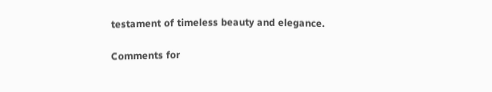testament of timeless beauty and elegance.

Comments for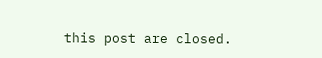this post are closed.